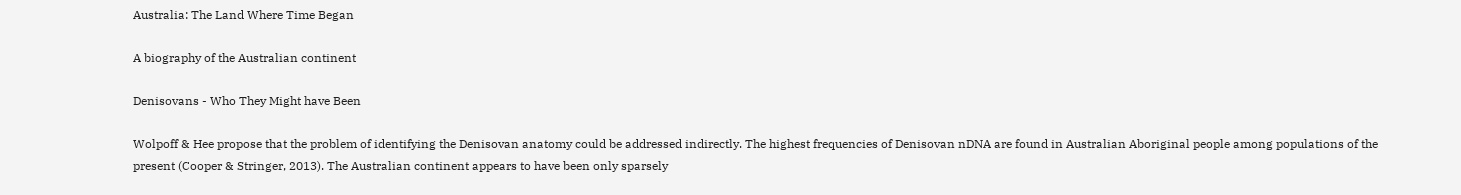Australia: The Land Where Time Began

A biography of the Australian continent

Denisovans - Who They Might have Been

Wolpoff & Hee propose that the problem of identifying the Denisovan anatomy could be addressed indirectly. The highest frequencies of Denisovan nDNA are found in Australian Aboriginal people among populations of the present (Cooper & Stringer, 2013). The Australian continent appears to have been only sparsely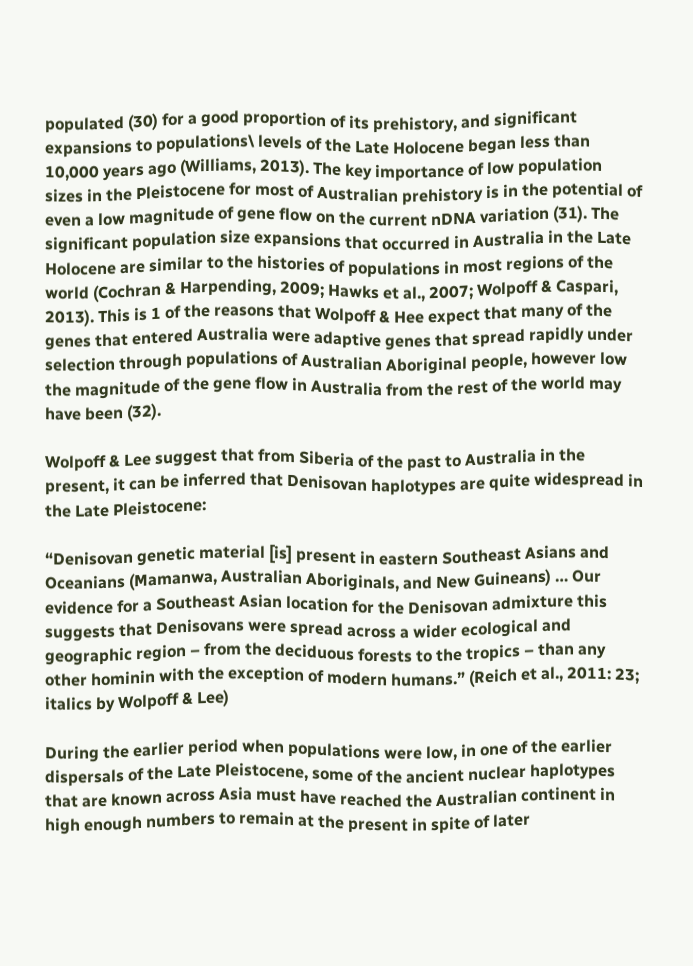populated (30) for a good proportion of its prehistory, and significant expansions to populations\ levels of the Late Holocene began less than 10,000 years ago (Williams, 2013). The key importance of low population sizes in the Pleistocene for most of Australian prehistory is in the potential of even a low magnitude of gene flow on the current nDNA variation (31). The significant population size expansions that occurred in Australia in the Late Holocene are similar to the histories of populations in most regions of the world (Cochran & Harpending, 2009; Hawks et al., 2007; Wolpoff & Caspari, 2013). This is 1 of the reasons that Wolpoff & Hee expect that many of the genes that entered Australia were adaptive genes that spread rapidly under selection through populations of Australian Aboriginal people, however low the magnitude of the gene flow in Australia from the rest of the world may have been (32).

Wolpoff & Lee suggest that from Siberia of the past to Australia in the present, it can be inferred that Denisovan haplotypes are quite widespread in the Late Pleistocene:

“Denisovan genetic material [is] present in eastern Southeast Asians and Oceanians (Mamanwa, Australian Aboriginals, and New Guineans) … Our evidence for a Southeast Asian location for the Denisovan admixture this suggests that Denisovans were spread across a wider ecological and geographic region – from the deciduous forests to the tropics – than any other hominin with the exception of modern humans.” (Reich et al., 2011: 23; italics by Wolpoff & Lee)

During the earlier period when populations were low, in one of the earlier dispersals of the Late Pleistocene, some of the ancient nuclear haplotypes that are known across Asia must have reached the Australian continent in high enough numbers to remain at the present in spite of later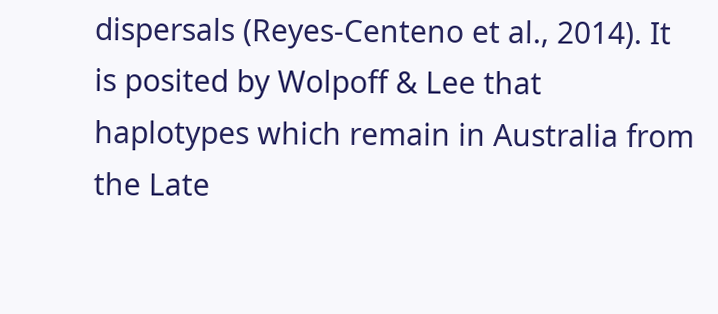dispersals (Reyes-Centeno et al., 2014). It is posited by Wolpoff & Lee that haplotypes which remain in Australia from the Late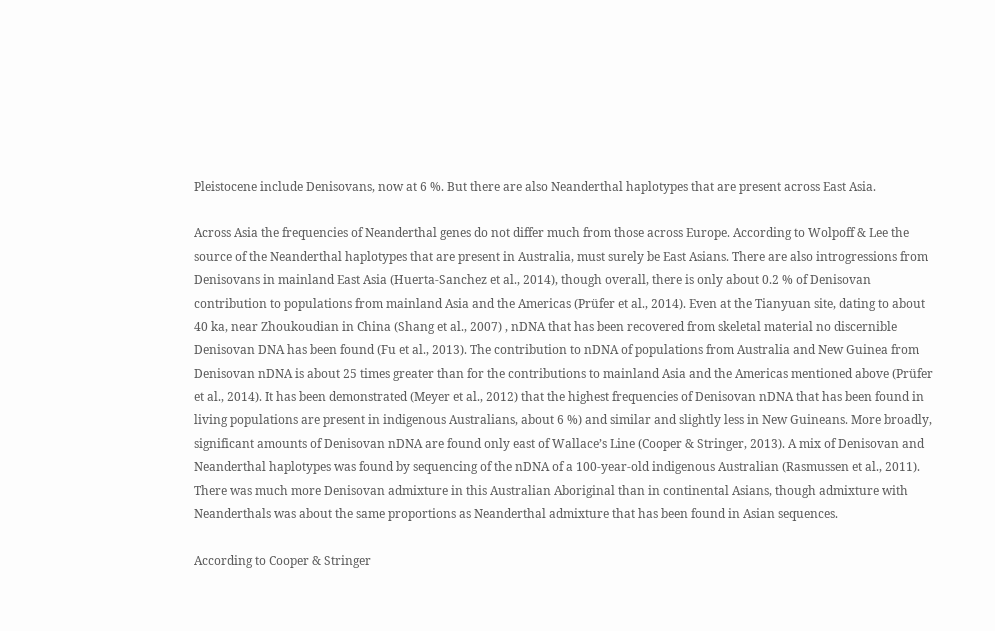Pleistocene include Denisovans, now at 6 %. But there are also Neanderthal haplotypes that are present across East Asia.

Across Asia the frequencies of Neanderthal genes do not differ much from those across Europe. According to Wolpoff & Lee the source of the Neanderthal haplotypes that are present in Australia, must surely be East Asians. There are also introgressions from Denisovans in mainland East Asia (Huerta-Sanchez et al., 2014), though overall, there is only about 0.2 % of Denisovan contribution to populations from mainland Asia and the Americas (Prüfer et al., 2014). Even at the Tianyuan site, dating to about 40 ka, near Zhoukoudian in China (Shang et al., 2007) , nDNA that has been recovered from skeletal material no discernible Denisovan DNA has been found (Fu et al., 2013). The contribution to nDNA of populations from Australia and New Guinea from Denisovan nDNA is about 25 times greater than for the contributions to mainland Asia and the Americas mentioned above (Prüfer et al., 2014). It has been demonstrated (Meyer et al., 2012) that the highest frequencies of Denisovan nDNA that has been found in living populations are present in indigenous Australians, about 6 %) and similar and slightly less in New Guineans. More broadly, significant amounts of Denisovan nDNA are found only east of Wallace’s Line (Cooper & Stringer, 2013). A mix of Denisovan and Neanderthal haplotypes was found by sequencing of the nDNA of a 100-year-old indigenous Australian (Rasmussen et al., 2011). There was much more Denisovan admixture in this Australian Aboriginal than in continental Asians, though admixture with Neanderthals was about the same proportions as Neanderthal admixture that has been found in Asian sequences.

According to Cooper & Stringer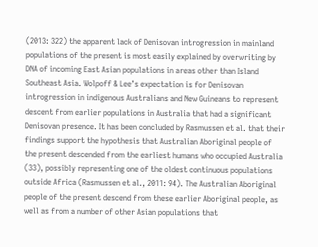(2013: 322) the apparent lack of Denisovan introgression in mainland populations of the present is most easily explained by overwriting by DNA of incoming East Asian populations in areas other than Island Southeast Asia. Wolpoff & Lee’s expectation is for Denisovan introgression in indigenous Australians and New Guineans to represent descent from earlier populations in Australia that had a significant Denisovan presence. It has been concluded by Rasmussen et al. that their findings support the hypothesis that Australian Aboriginal people of the present descended from the earliest humans who occupied Australia (33), possibly representing one of the oldest continuous populations outside Africa (Rasmussen et al., 2011: 94). The Australian Aboriginal people of the present descend from these earlier Aboriginal people, as well as from a number of other Asian populations that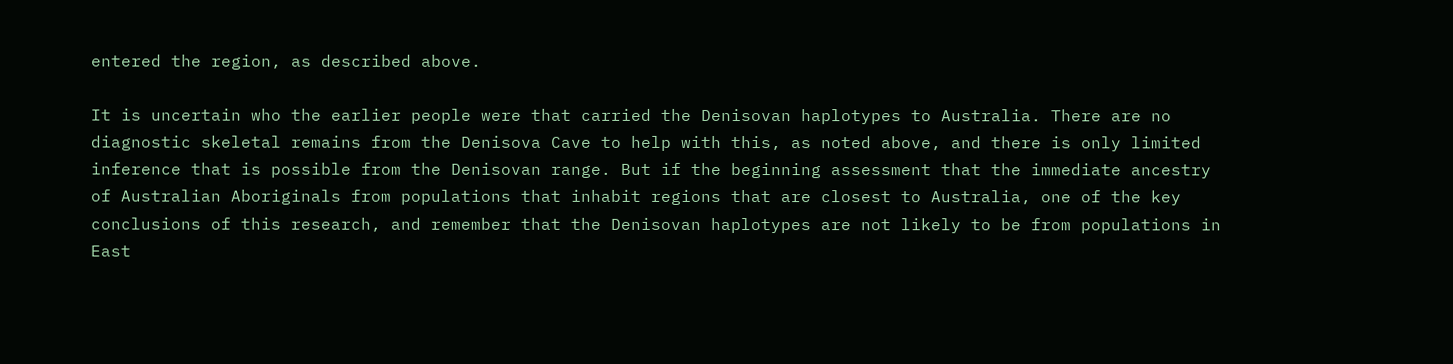entered the region, as described above.

It is uncertain who the earlier people were that carried the Denisovan haplotypes to Australia. There are no diagnostic skeletal remains from the Denisova Cave to help with this, as noted above, and there is only limited inference that is possible from the Denisovan range. But if the beginning assessment that the immediate ancestry of Australian Aboriginals from populations that inhabit regions that are closest to Australia, one of the key conclusions of this research, and remember that the Denisovan haplotypes are not likely to be from populations in East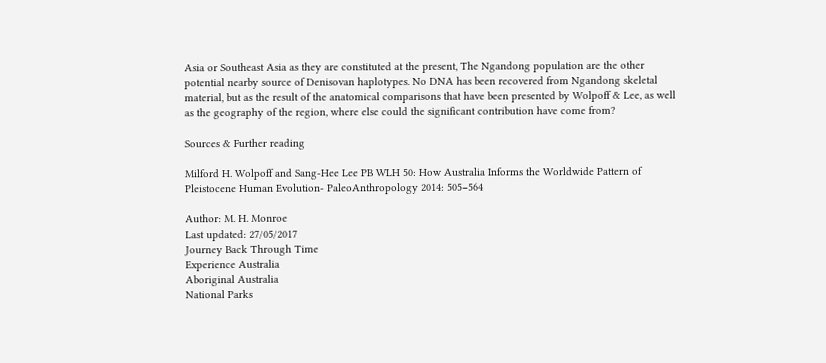Asia or Southeast Asia as they are constituted at the present, The Ngandong population are the other potential nearby source of Denisovan haplotypes. No DNA has been recovered from Ngandong skeletal material, but as the result of the anatomical comparisons that have been presented by Wolpoff & Lee, as well as the geography of the region, where else could the significant contribution have come from?

Sources & Further reading

Milford H. Wolpoff and Sang-Hee Lee PB WLH 50: How Australia Informs the Worldwide Pattern of Pleistocene Human Evolution- PaleoAnthropology 2014: 505−564

Author: M. H. Monroe
Last updated: 27/05/2017
Journey Back Through Time
Experience Australia
Aboriginal Australia
National Parks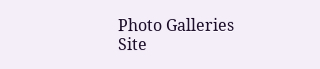Photo Galleries
Site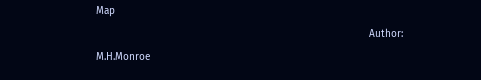Map
                                                                                           Author: M.H.Monroe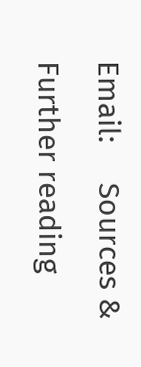Email:     Sources & Further reading